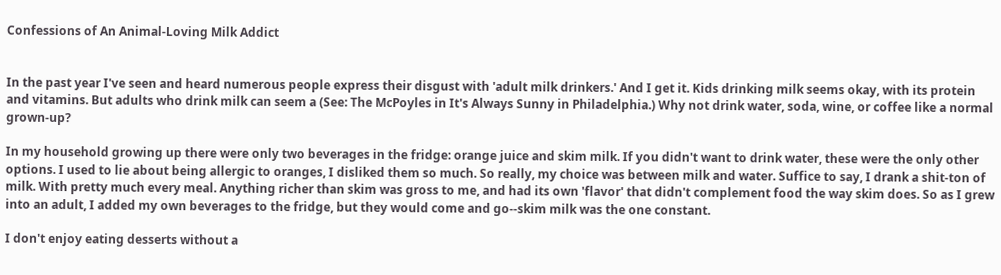Confessions of An Animal-Loving Milk Addict


In the past year I've seen and heard numerous people express their disgust with 'adult milk drinkers.' And I get it. Kids drinking milk seems okay, with its protein and vitamins. But adults who drink milk can seem a (See: The McPoyles in It's Always Sunny in Philadelphia.) Why not drink water, soda, wine, or coffee like a normal grown-up?

In my household growing up there were only two beverages in the fridge: orange juice and skim milk. If you didn't want to drink water, these were the only other options. I used to lie about being allergic to oranges, I disliked them so much. So really, my choice was between milk and water. Suffice to say, I drank a shit-ton of milk. With pretty much every meal. Anything richer than skim was gross to me, and had its own 'flavor' that didn't complement food the way skim does. So as I grew into an adult, I added my own beverages to the fridge, but they would come and go--skim milk was the one constant.

I don't enjoy eating desserts without a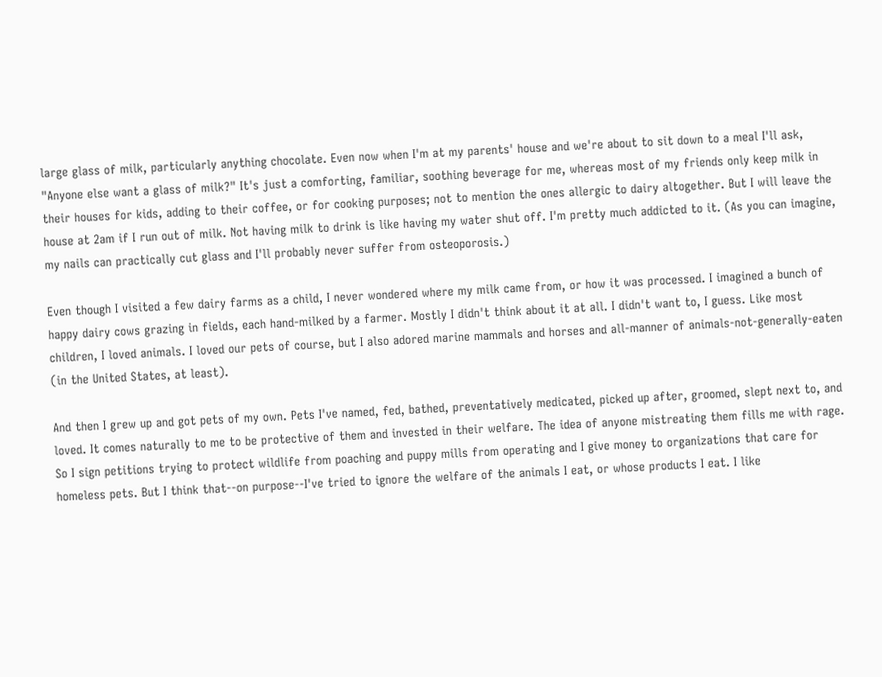large glass of milk, particularly anything chocolate. Even now when I'm at my parents' house and we're about to sit down to a meal I'll ask, "Anyone else want a glass of milk?" It's just a comforting, familiar, soothing beverage for me, whereas most of my friends only keep milk in their houses for kids, adding to their coffee, or for cooking purposes; not to mention the ones allergic to dairy altogether. But I will leave the house at 2am if I run out of milk. Not having milk to drink is like having my water shut off. I'm pretty much addicted to it. (As you can imagine, my nails can practically cut glass and I'll probably never suffer from osteoporosis.)

Even though I visited a few dairy farms as a child, I never wondered where my milk came from, or how it was processed. I imagined a bunch of happy dairy cows grazing in fields, each hand-milked by a farmer. Mostly I didn't think about it at all. I didn't want to, I guess. Like most children, I loved animals. I loved our pets of course, but I also adored marine mammals and horses and all-manner of animals-not-generally-eaten (in the United States, at least).

And then I grew up and got pets of my own. Pets I've named, fed, bathed, preventatively medicated, picked up after, groomed, slept next to, and loved. It comes naturally to me to be protective of them and invested in their welfare. The idea of anyone mistreating them fills me with rage. So I sign petitions trying to protect wildlife from poaching and puppy mills from operating and I give money to organizations that care for homeless pets. But I think that--on purpose--I've tried to ignore the welfare of the animals I eat, or whose products I eat. I like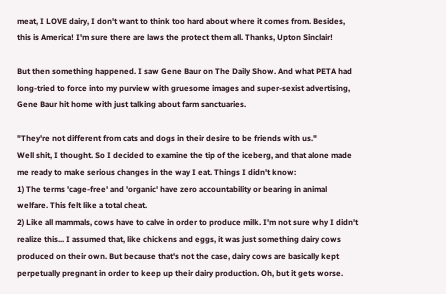meat, I LOVE dairy, I don't want to think too hard about where it comes from. Besides, this is America! I'm sure there are laws the protect them all. Thanks, Upton Sinclair!

But then something happened. I saw Gene Baur on The Daily Show. And what PETA had long-tried to force into my purview with gruesome images and super-sexist advertising, Gene Baur hit home with just talking about farm sanctuaries.

"They're not different from cats and dogs in their desire to be friends with us."
Well shit, I thought. So I decided to examine the tip of the iceberg, and that alone made me ready to make serious changes in the way I eat. Things I didn't know:
1) The terms 'cage-free' and 'organic' have zero accountability or bearing in animal welfare. This felt like a total cheat.
2) Like all mammals, cows have to calve in order to produce milk. I'm not sure why I didn't realize this... I assumed that, like chickens and eggs, it was just something dairy cows produced on their own. But because that's not the case, dairy cows are basically kept perpetually pregnant in order to keep up their dairy production. Oh, but it gets worse.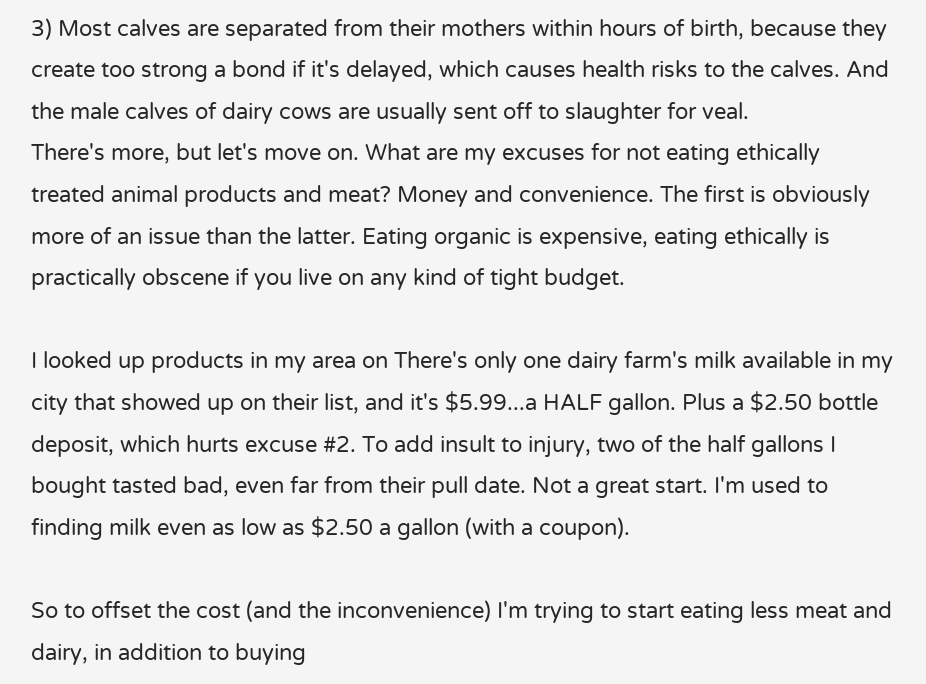3) Most calves are separated from their mothers within hours of birth, because they create too strong a bond if it's delayed, which causes health risks to the calves. And the male calves of dairy cows are usually sent off to slaughter for veal.
There's more, but let's move on. What are my excuses for not eating ethically treated animal products and meat? Money and convenience. The first is obviously more of an issue than the latter. Eating organic is expensive, eating ethically is practically obscene if you live on any kind of tight budget.

I looked up products in my area on There's only one dairy farm's milk available in my city that showed up on their list, and it's $5.99...a HALF gallon. Plus a $2.50 bottle deposit, which hurts excuse #2. To add insult to injury, two of the half gallons I bought tasted bad, even far from their pull date. Not a great start. I'm used to finding milk even as low as $2.50 a gallon (with a coupon).

So to offset the cost (and the inconvenience) I'm trying to start eating less meat and dairy, in addition to buying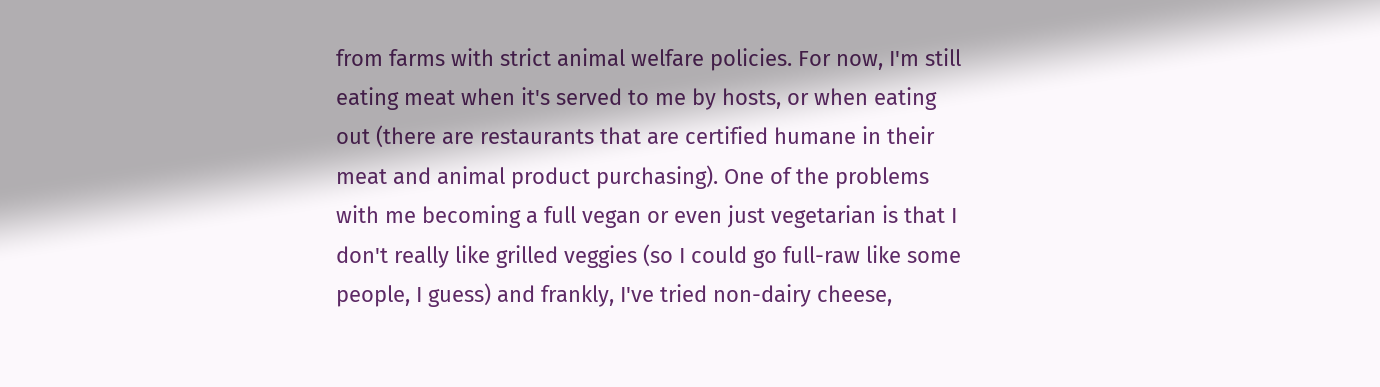from farms with strict animal welfare policies. For now, I'm still eating meat when it's served to me by hosts, or when eating out (there are restaurants that are certified humane in their meat and animal product purchasing). One of the problems with me becoming a full vegan or even just vegetarian is that I don't really like grilled veggies (so I could go full-raw like some people, I guess) and frankly, I've tried non-dairy cheese,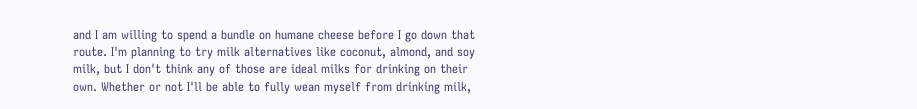and I am willing to spend a bundle on humane cheese before I go down that route. I'm planning to try milk alternatives like coconut, almond, and soy milk, but I don't think any of those are ideal milks for drinking on their own. Whether or not I'll be able to fully wean myself from drinking milk,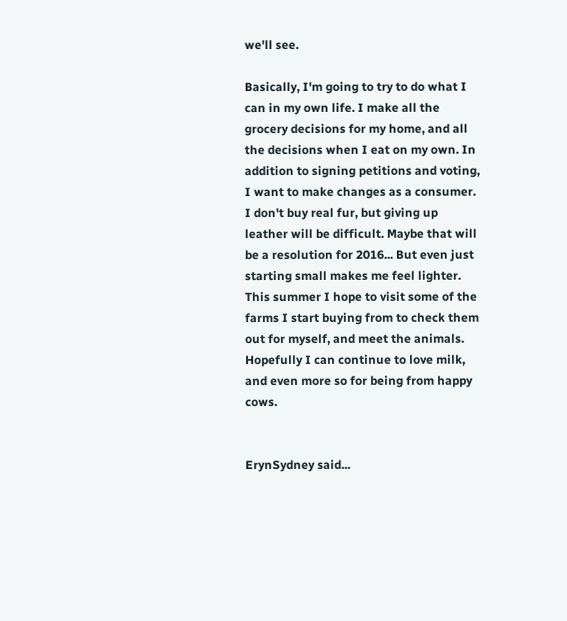we'll see.

Basically, I'm going to try to do what I can in my own life. I make all the grocery decisions for my home, and all the decisions when I eat on my own. In addition to signing petitions and voting, I want to make changes as a consumer. I don't buy real fur, but giving up leather will be difficult. Maybe that will be a resolution for 2016... But even just starting small makes me feel lighter. This summer I hope to visit some of the farms I start buying from to check them out for myself, and meet the animals. Hopefully I can continue to love milk, and even more so for being from happy cows.


ErynSydney said...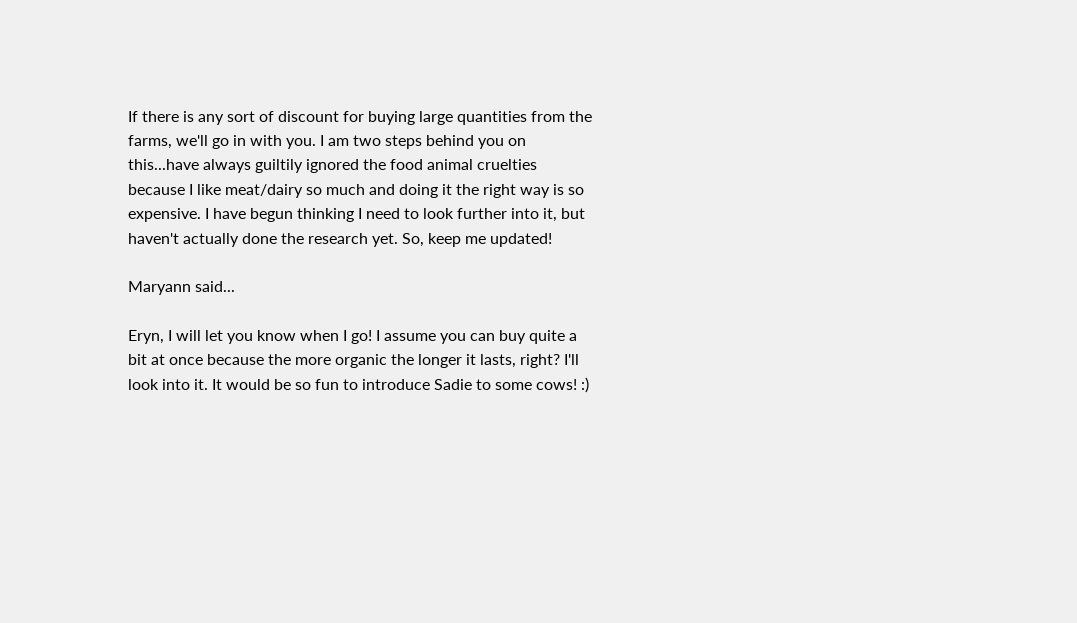If there is any sort of discount for buying large quantities from the farms, we'll go in with you. I am two steps behind you on this...have always guiltily ignored the food animal cruelties because I like meat/dairy so much and doing it the right way is so expensive. I have begun thinking I need to look further into it, but haven't actually done the research yet. So, keep me updated!

Maryann said...

Eryn, I will let you know when I go! I assume you can buy quite a bit at once because the more organic the longer it lasts, right? I'll look into it. It would be so fun to introduce Sadie to some cows! :)